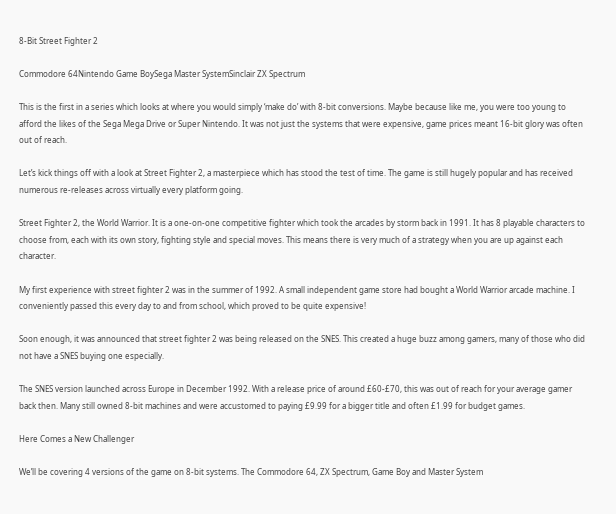8-Bit Street Fighter 2

Commodore 64Nintendo Game BoySega Master SystemSinclair ZX Spectrum

This is the first in a series which looks at where you would simply ‘make do’ with 8-bit conversions. Maybe because like me, you were too young to afford the likes of the Sega Mega Drive or Super Nintendo. It was not just the systems that were expensive, game prices meant 16-bit glory was often out of reach.

Let’s kick things off with a look at Street Fighter 2, a masterpiece which has stood the test of time. The game is still hugely popular and has received numerous re-releases across virtually every platform going.

Street Fighter 2, the World Warrior. It is a one-on-one competitive fighter which took the arcades by storm back in 1991. It has 8 playable characters to choose from, each with its own story, fighting style and special moves. This means there is very much of a strategy when you are up against each character.

My first experience with street fighter 2 was in the summer of 1992. A small independent game store had bought a World Warrior arcade machine. I conveniently passed this every day to and from school, which proved to be quite expensive!

Soon enough, it was announced that street fighter 2 was being released on the SNES. This created a huge buzz among gamers, many of those who did not have a SNES buying one especially.

The SNES version launched across Europe in December 1992. With a release price of around £60-£70, this was out of reach for your average gamer back then. Many still owned 8-bit machines and were accustomed to paying £9.99 for a bigger title and often £1.99 for budget games.

Here Comes a New Challenger

We’ll be covering 4 versions of the game on 8-bit systems. The Commodore 64, ZX Spectrum, Game Boy and Master System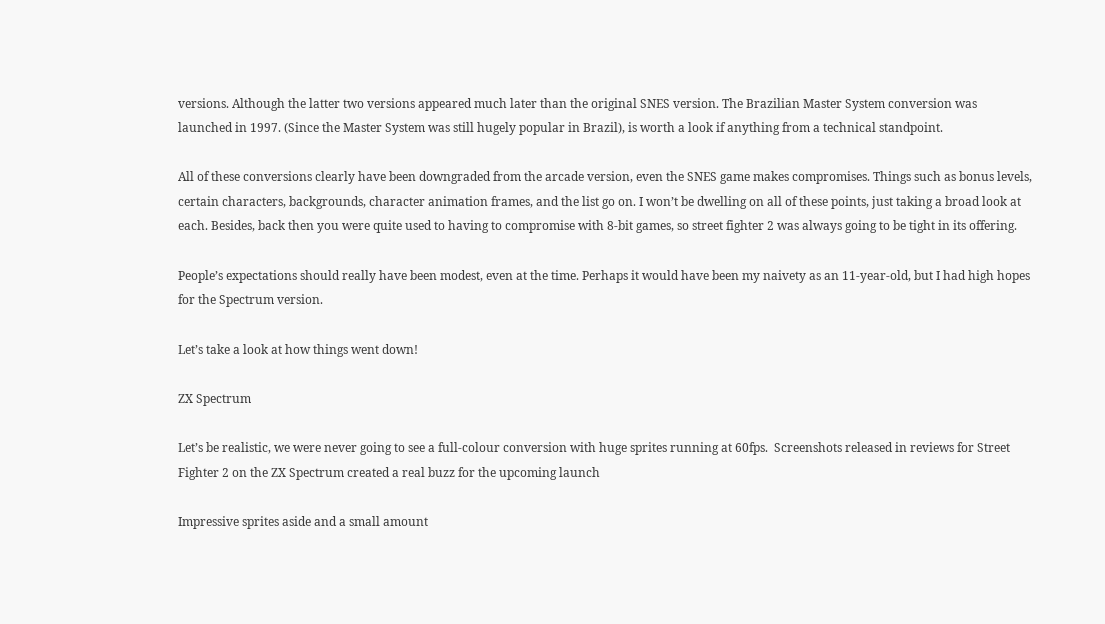versions. Although the latter two versions appeared much later than the original SNES version. The Brazilian Master System conversion was launched in 1997. (Since the Master System was still hugely popular in Brazil), is worth a look if anything from a technical standpoint.

All of these conversions clearly have been downgraded from the arcade version, even the SNES game makes compromises. Things such as bonus levels, certain characters, backgrounds, character animation frames, and the list go on. I won’t be dwelling on all of these points, just taking a broad look at each. Besides, back then you were quite used to having to compromise with 8-bit games, so street fighter 2 was always going to be tight in its offering.

People’s expectations should really have been modest, even at the time. Perhaps it would have been my naivety as an 11-year-old, but I had high hopes for the Spectrum version.

Let’s take a look at how things went down!

ZX Spectrum

Let’s be realistic, we were never going to see a full-colour conversion with huge sprites running at 60fps.  Screenshots released in reviews for Street Fighter 2 on the ZX Spectrum created a real buzz for the upcoming launch

Impressive sprites aside and a small amount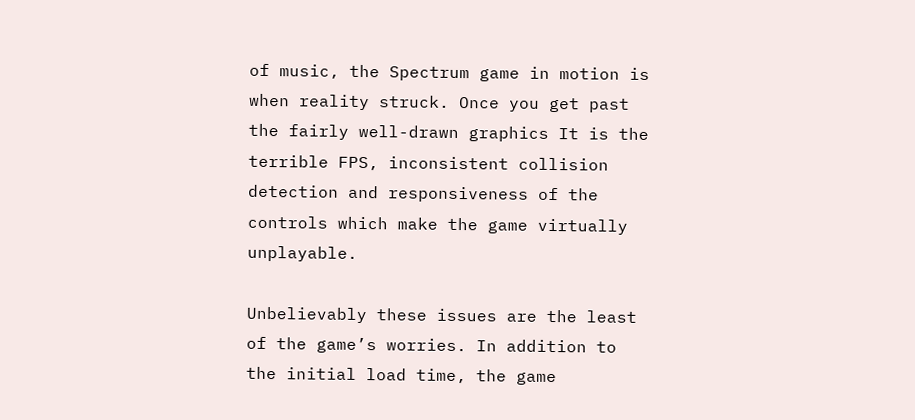of music, the Spectrum game in motion is when reality struck. Once you get past the fairly well-drawn graphics It is the terrible FPS, inconsistent collision detection and responsiveness of the controls which make the game virtually unplayable.

Unbelievably these issues are the least of the game’s worries. In addition to the initial load time, the game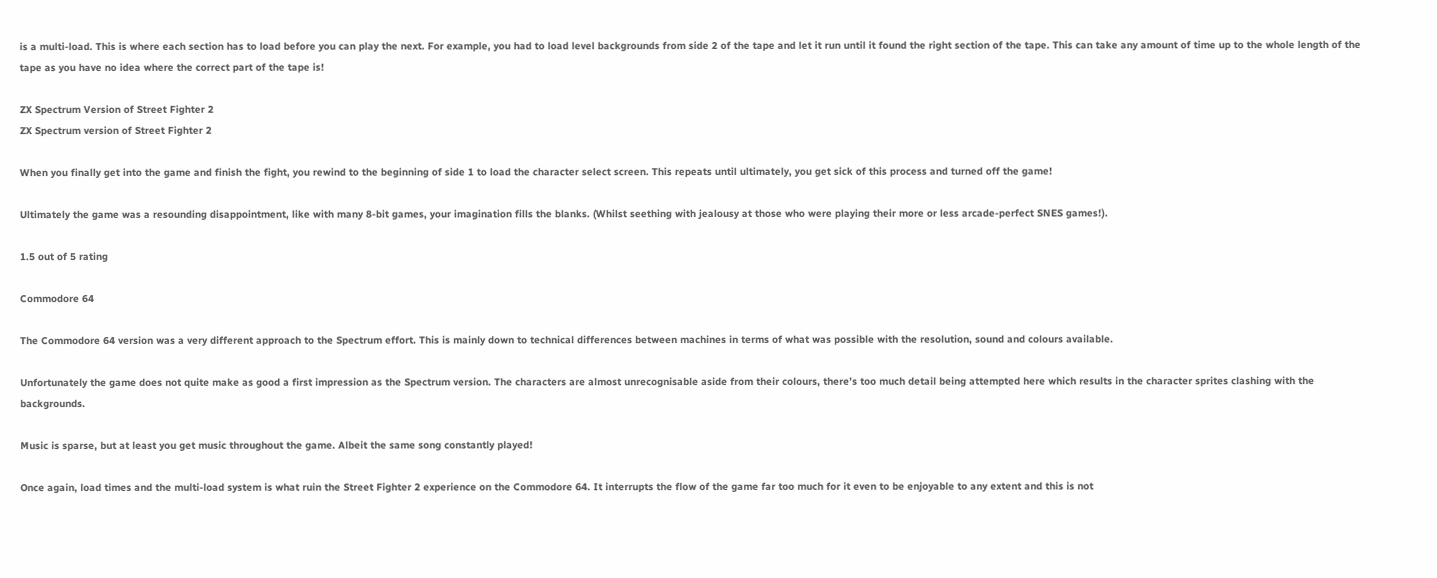is a multi-load. This is where each section has to load before you can play the next. For example, you had to load level backgrounds from side 2 of the tape and let it run until it found the right section of the tape. This can take any amount of time up to the whole length of the tape as you have no idea where the correct part of the tape is!

ZX Spectrum Version of Street Fighter 2
ZX Spectrum version of Street Fighter 2

When you finally get into the game and finish the fight, you rewind to the beginning of side 1 to load the character select screen. This repeats until ultimately, you get sick of this process and turned off the game!

Ultimately the game was a resounding disappointment, like with many 8-bit games, your imagination fills the blanks. (Whilst seething with jealousy at those who were playing their more or less arcade-perfect SNES games!).

1.5 out of 5 rating

Commodore 64

The Commodore 64 version was a very different approach to the Spectrum effort. This is mainly down to technical differences between machines in terms of what was possible with the resolution, sound and colours available.

Unfortunately the game does not quite make as good a first impression as the Spectrum version. The characters are almost unrecognisable aside from their colours, there’s too much detail being attempted here which results in the character sprites clashing with the backgrounds.

Music is sparse, but at least you get music throughout the game. Albeit the same song constantly played!

Once again, load times and the multi-load system is what ruin the Street Fighter 2 experience on the Commodore 64. It interrupts the flow of the game far too much for it even to be enjoyable to any extent and this is not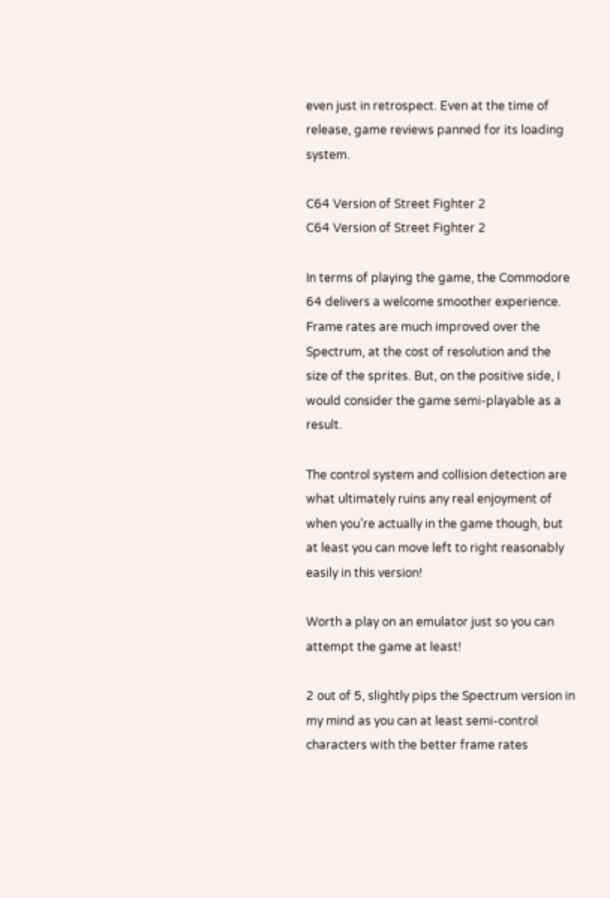even just in retrospect. Even at the time of release, game reviews panned for its loading system.

C64 Version of Street Fighter 2
C64 Version of Street Fighter 2

In terms of playing the game, the Commodore 64 delivers a welcome smoother experience. Frame rates are much improved over the Spectrum, at the cost of resolution and the size of the sprites. But, on the positive side, I would consider the game semi-playable as a result.

The control system and collision detection are what ultimately ruins any real enjoyment of when you’re actually in the game though, but at least you can move left to right reasonably easily in this version!

Worth a play on an emulator just so you can attempt the game at least!

2 out of 5, slightly pips the Spectrum version in my mind as you can at least semi-control characters with the better frame rates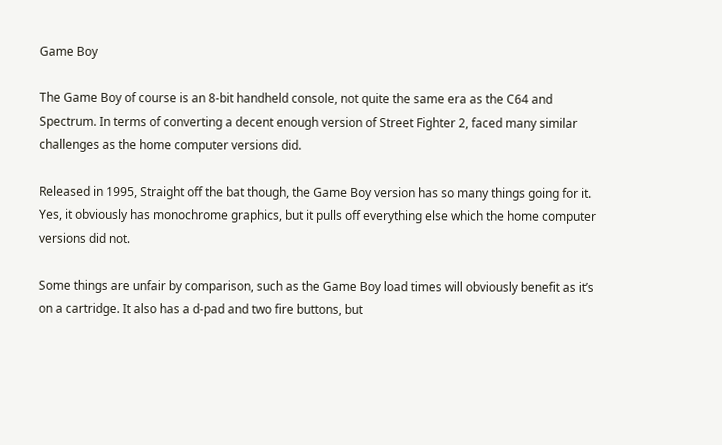Game Boy

The Game Boy of course is an 8-bit handheld console, not quite the same era as the C64 and Spectrum. In terms of converting a decent enough version of Street Fighter 2, faced many similar challenges as the home computer versions did.

Released in 1995, Straight off the bat though, the Game Boy version has so many things going for it. Yes, it obviously has monochrome graphics, but it pulls off everything else which the home computer versions did not.

Some things are unfair by comparison, such as the Game Boy load times will obviously benefit as it’s on a cartridge. It also has a d-pad and two fire buttons, but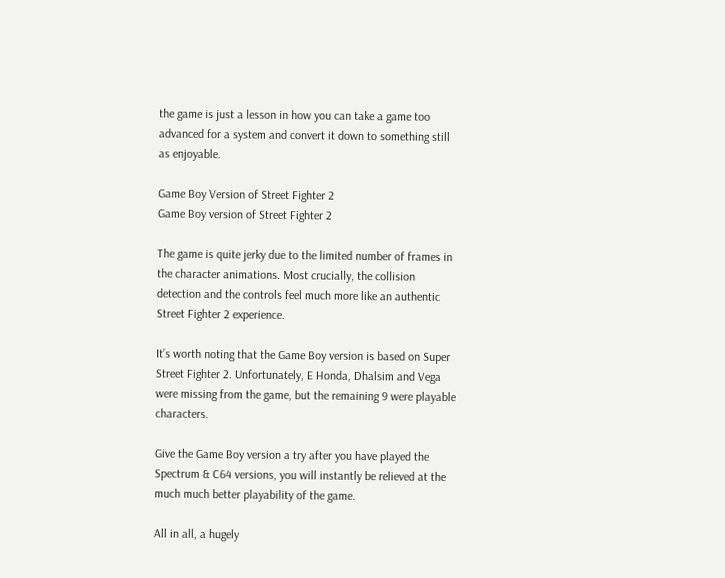the game is just a lesson in how you can take a game too advanced for a system and convert it down to something still as enjoyable.

Game Boy Version of Street Fighter 2
Game Boy version of Street Fighter 2

The game is quite jerky due to the limited number of frames in the character animations. Most crucially, the collision detection and the controls feel much more like an authentic Street Fighter 2 experience.

It’s worth noting that the Game Boy version is based on Super Street Fighter 2. Unfortunately, E Honda, Dhalsim and Vega were missing from the game, but the remaining 9 were playable characters.

Give the Game Boy version a try after you have played the Spectrum & C64 versions, you will instantly be relieved at the much much better playability of the game.

All in all, a hugely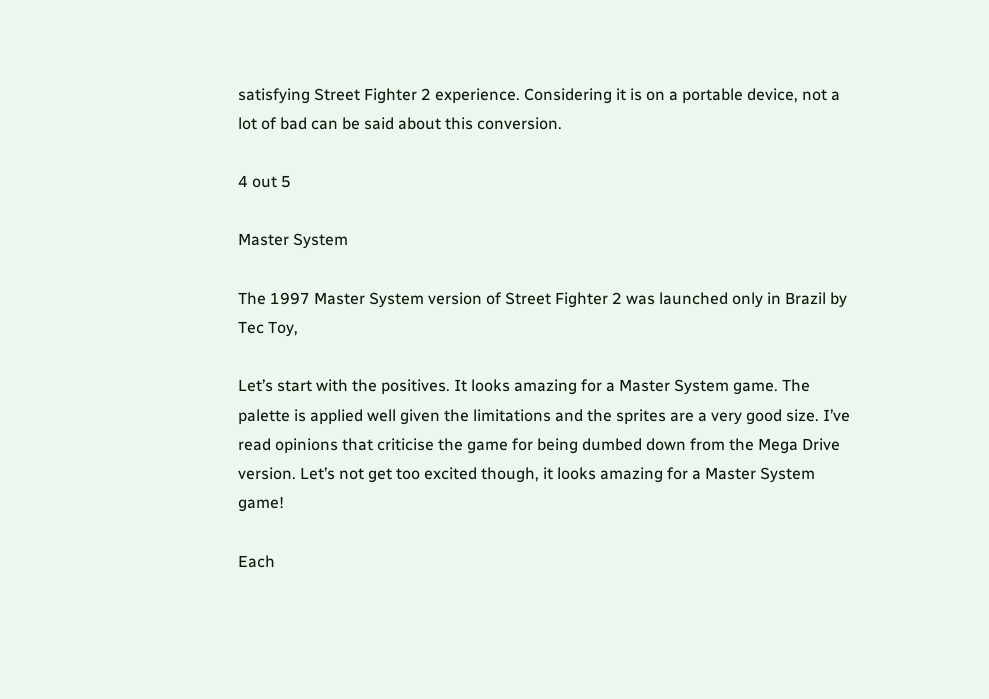satisfying Street Fighter 2 experience. Considering it is on a portable device, not a lot of bad can be said about this conversion.

4 out 5

Master System

The 1997 Master System version of Street Fighter 2 was launched only in Brazil by Tec Toy,

Let’s start with the positives. It looks amazing for a Master System game. The palette is applied well given the limitations and the sprites are a very good size. I’ve read opinions that criticise the game for being dumbed down from the Mega Drive version. Let’s not get too excited though, it looks amazing for a Master System game!

Each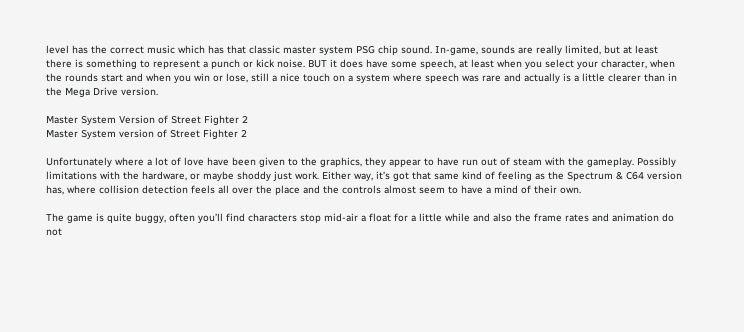level has the correct music which has that classic master system PSG chip sound. In-game, sounds are really limited, but at least there is something to represent a punch or kick noise. BUT it does have some speech, at least when you select your character, when the rounds start and when you win or lose, still a nice touch on a system where speech was rare and actually is a little clearer than in the Mega Drive version.

Master System Version of Street Fighter 2
Master System version of Street Fighter 2

Unfortunately where a lot of love have been given to the graphics, they appear to have run out of steam with the gameplay. Possibly limitations with the hardware, or maybe shoddy just work. Either way, it’s got that same kind of feeling as the Spectrum & C64 version has, where collision detection feels all over the place and the controls almost seem to have a mind of their own.

The game is quite buggy, often you’ll find characters stop mid-air a float for a little while and also the frame rates and animation do not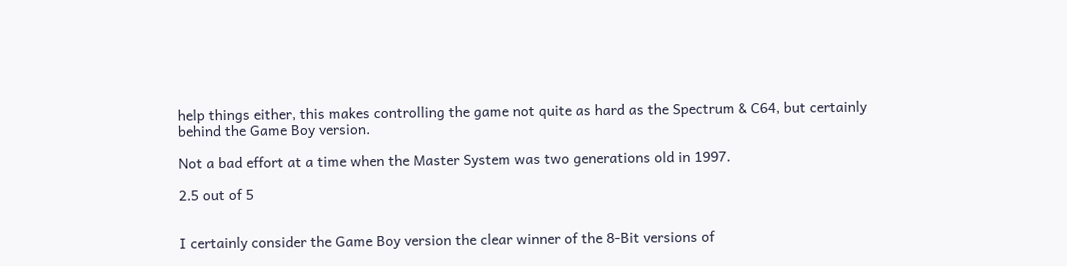help things either, this makes controlling the game not quite as hard as the Spectrum & C64, but certainly behind the Game Boy version.

Not a bad effort at a time when the Master System was two generations old in 1997.

2.5 out of 5


I certainly consider the Game Boy version the clear winner of the 8-Bit versions of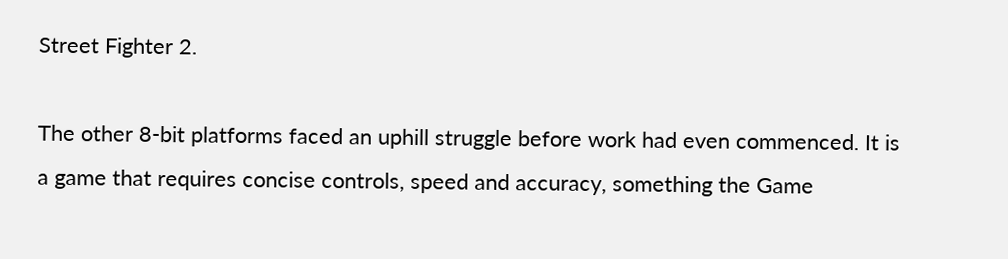Street Fighter 2.

The other 8-bit platforms faced an uphill struggle before work had even commenced. It is a game that requires concise controls, speed and accuracy, something the Game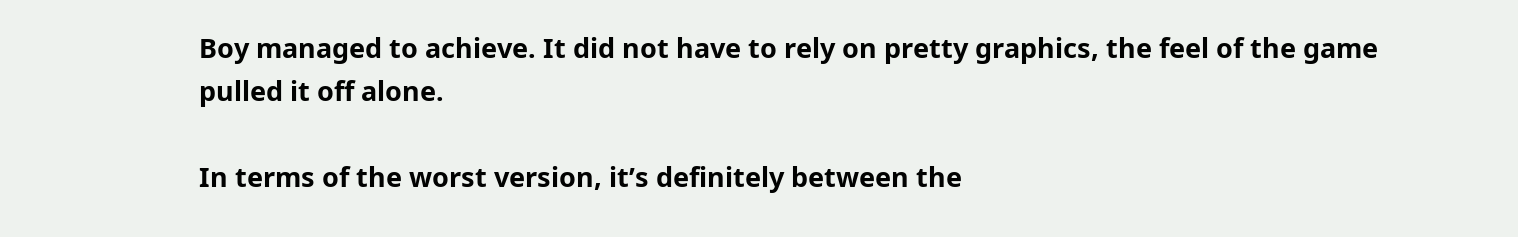Boy managed to achieve. It did not have to rely on pretty graphics, the feel of the game pulled it off alone.

In terms of the worst version, it’s definitely between the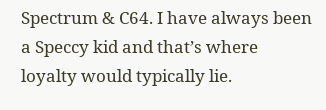Spectrum & C64. I have always been a Speccy kid and that’s where loyalty would typically lie.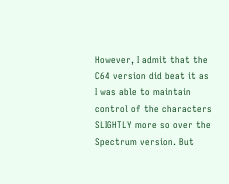However, I admit that the C64 version did beat it as I was able to maintain control of the characters SLIGHTLY more so over the Spectrum version. But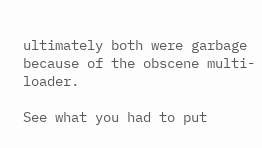ultimately both were garbage because of the obscene multi-loader.

See what you had to put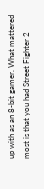up with as an 8-bit gamer. What mattered most is that you had Street Fighter 2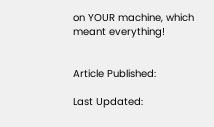on YOUR machine, which meant everything!


Article Published:

Last Updated: